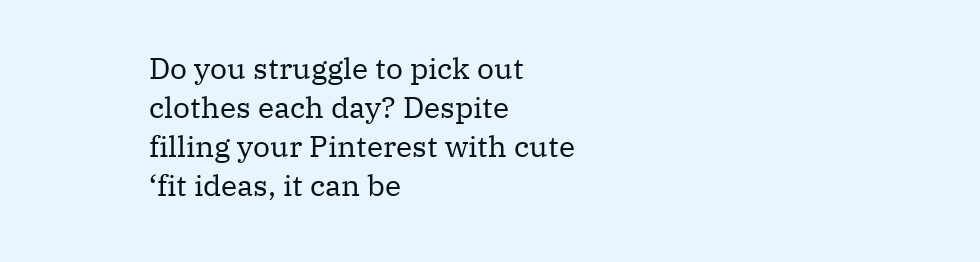Do you struggle to pick out clothes each day? Despite filling your Pinterest with cute ‘fit ideas, it can be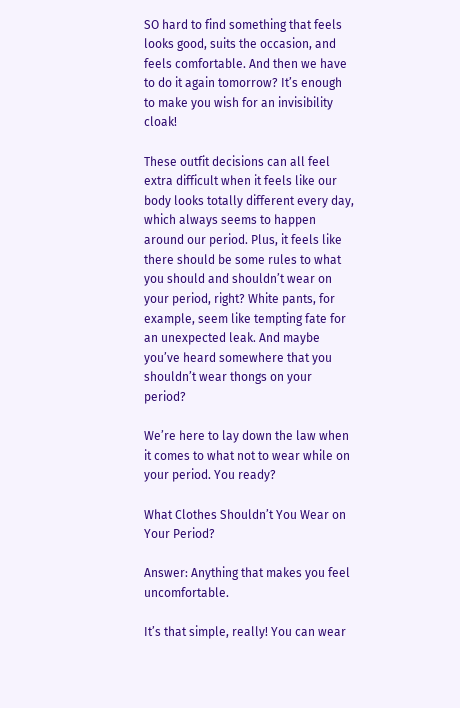SO hard to find something that feels looks good, suits the occasion, and feels comfortable. And then we have to do it again tomorrow? It’s enough to make you wish for an invisibility cloak!

These outfit decisions can all feel extra difficult when it feels like our body looks totally different every day, which always seems to happen around our period. Plus, it feels like there should be some rules to what you should and shouldn’t wear on your period, right? White pants, for example, seem like tempting fate for an unexpected leak. And maybe you’ve heard somewhere that you shouldn’t wear thongs on your period?

We’re here to lay down the law when it comes to what not to wear while on your period. You ready?

What Clothes Shouldn’t You Wear on Your Period?

Answer: Anything that makes you feel uncomfortable.

It’s that simple, really! You can wear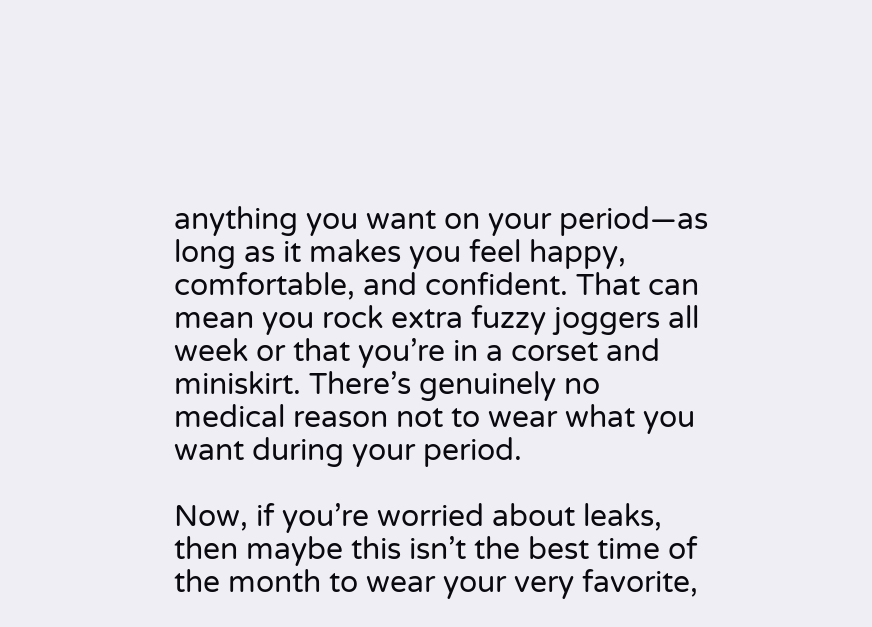anything you want on your period—as long as it makes you feel happy, comfortable, and confident. That can mean you rock extra fuzzy joggers all week or that you’re in a corset and miniskirt. There’s genuinely no medical reason not to wear what you want during your period.

Now, if you’re worried about leaks, then maybe this isn’t the best time of the month to wear your very favorite,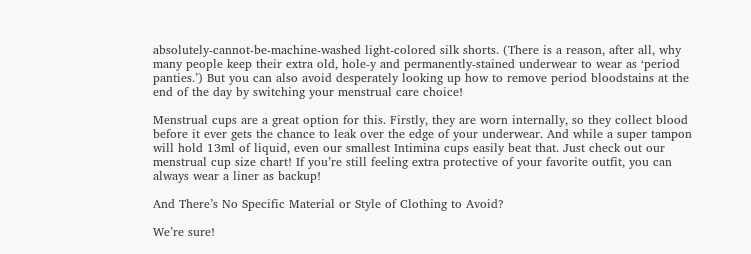absolutely-cannot-be-machine-washed light-colored silk shorts. (There is a reason, after all, why many people keep their extra old, hole-y and permanently-stained underwear to wear as ‘period panties.’) But you can also avoid desperately looking up how to remove period bloodstains at the end of the day by switching your menstrual care choice!

Menstrual cups are a great option for this. Firstly, they are worn internally, so they collect blood before it ever gets the chance to leak over the edge of your underwear. And while a super tampon will hold 13ml of liquid, even our smallest Intimina cups easily beat that. Just check out our menstrual cup size chart! If you’re still feeling extra protective of your favorite outfit, you can always wear a liner as backup!

And There’s No Specific Material or Style of Clothing to Avoid?

We’re sure!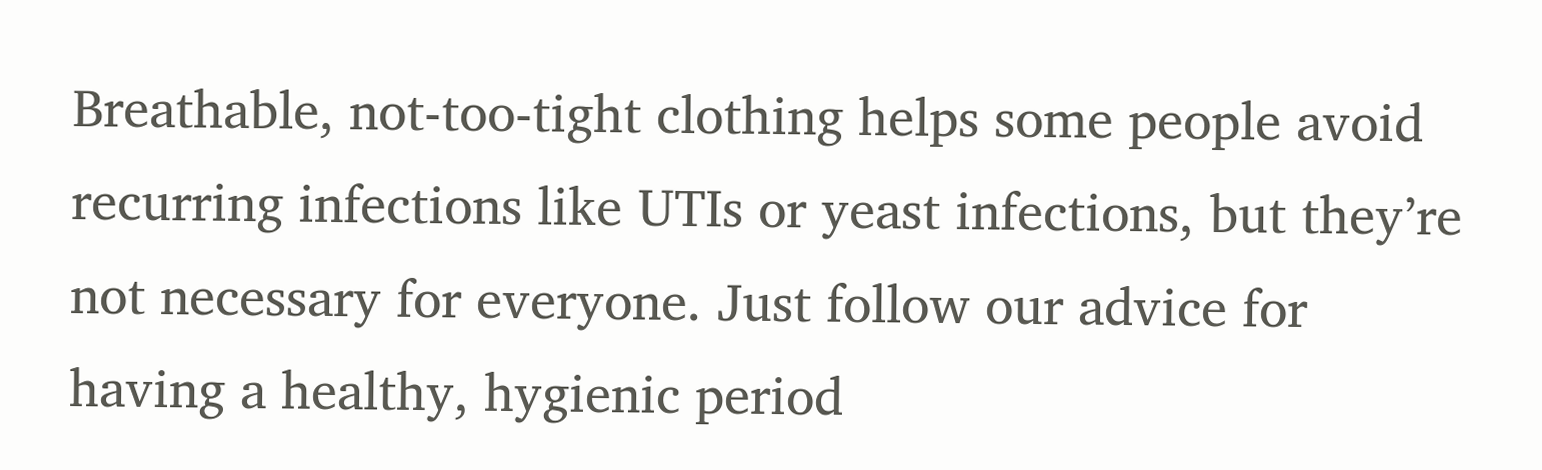Breathable, not-too-tight clothing helps some people avoid recurring infections like UTIs or yeast infections, but they’re not necessary for everyone. Just follow our advice for having a healthy, hygienic period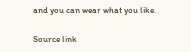and you can wear what you like.

Source link